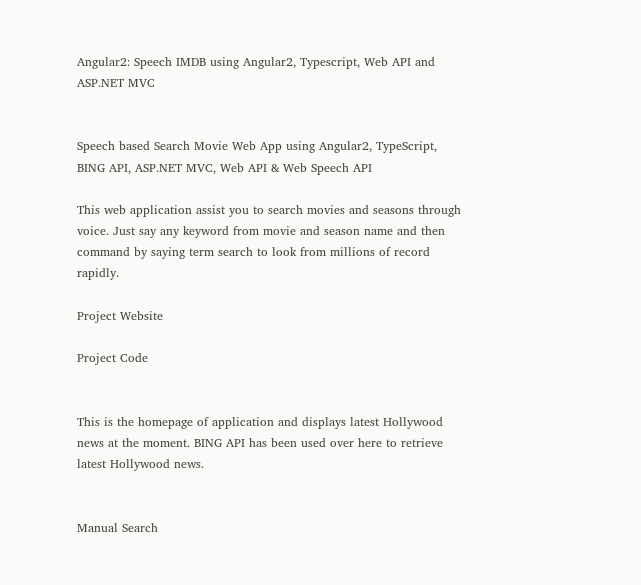Angular2: Speech IMDB using Angular2, Typescript, Web API and ASP.NET MVC


Speech based Search Movie Web App using Angular2, TypeScript, BING API, ASP.NET MVC, Web API & Web Speech API

This web application assist you to search movies and seasons through voice. Just say any keyword from movie and season name and then command by saying term search to look from millions of record rapidly.

Project Website

Project Code


This is the homepage of application and displays latest Hollywood news at the moment. BING API has been used over here to retrieve latest Hollywood news.


Manual Search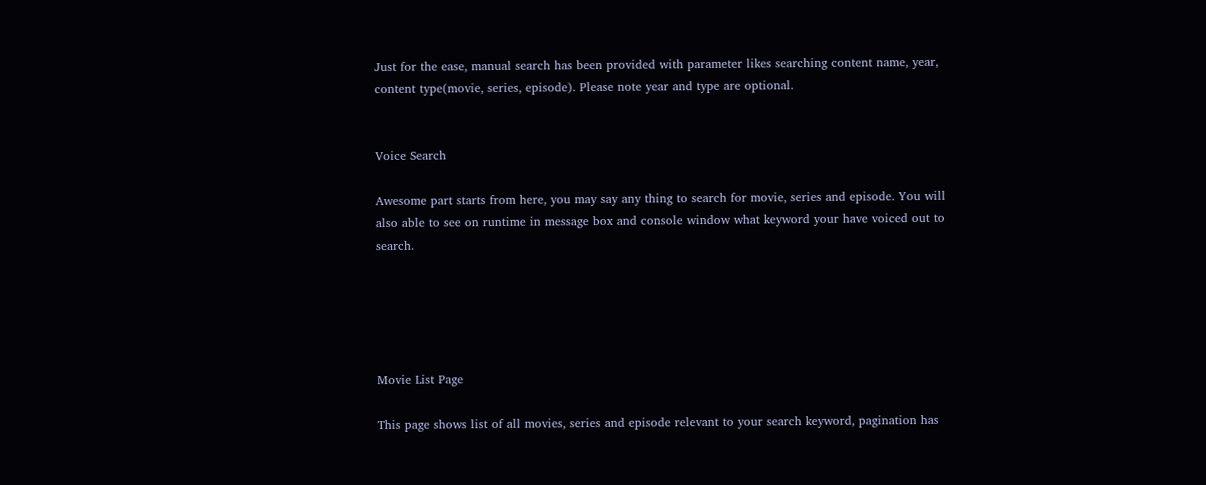Just for the ease, manual search has been provided with parameter likes searching content name, year, content type(movie, series, episode). Please note year and type are optional.


Voice Search

Awesome part starts from here, you may say any thing to search for movie, series and episode. You will also able to see on runtime in message box and console window what keyword your have voiced out to search.





Movie List Page

This page shows list of all movies, series and episode relevant to your search keyword, pagination has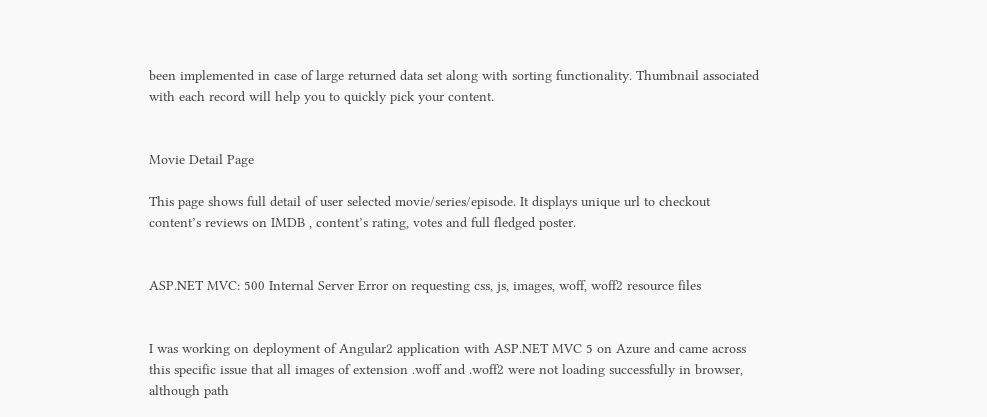been implemented in case of large returned data set along with sorting functionality. Thumbnail associated with each record will help you to quickly pick your content.


Movie Detail Page

This page shows full detail of user selected movie/series/episode. It displays unique url to checkout content’s reviews on IMDB , content’s rating, votes and full fledged poster.


ASP.NET MVC: 500 Internal Server Error on requesting css, js, images, woff, woff2 resource files


I was working on deployment of Angular2 application with ASP.NET MVC 5 on Azure and came across this specific issue that all images of extension .woff and .woff2 were not loading successfully in browser, although path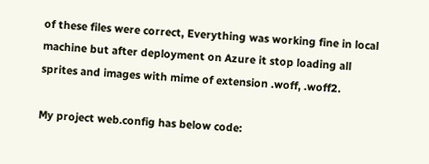of these files were correct, Everything was working fine in local machine but after deployment on Azure it stop loading all sprites and images with mime of extension .woff, .woff2.

My project web.config has below code: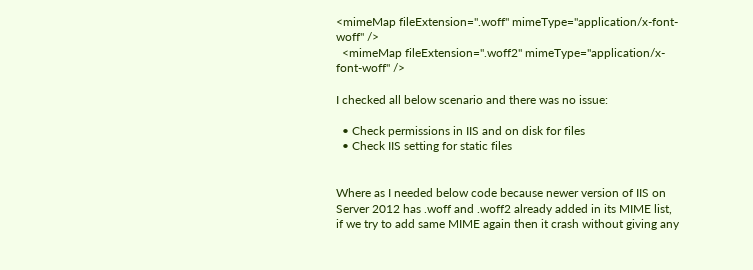<mimeMap fileExtension=".woff" mimeType="application/x-font-woff" />
  <mimeMap fileExtension=".woff2" mimeType="application/x-font-woff" />

I checked all below scenario and there was no issue:

  • Check permissions in IIS and on disk for files
  • Check IIS setting for static files


Where as I needed below code because newer version of IIS on Server 2012 has .woff and .woff2 already added in its MIME list, if we try to add same MIME again then it crash without giving any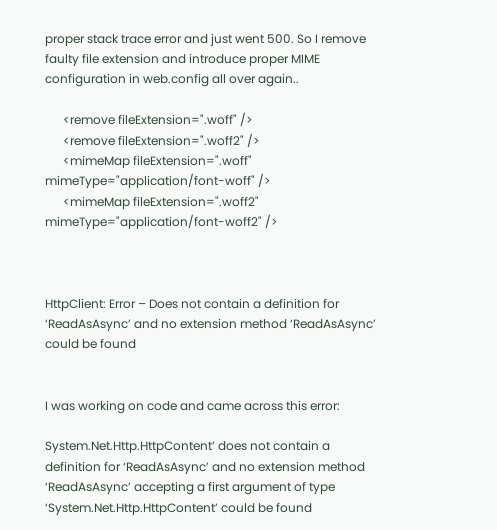proper stack trace error and just went 500. So I remove faulty file extension and introduce proper MIME configuration in web.config all over again..

      <remove fileExtension=".woff" />
      <remove fileExtension=".woff2" />
      <mimeMap fileExtension=".woff" mimeType="application/font-woff" />
      <mimeMap fileExtension=".woff2" mimeType="application/font-woff2" />



HttpClient: Error – Does not contain a definition for ‘ReadAsAsync’ and no extension method ‘ReadAsAsync’ could be found


I was working on code and came across this error:

System.Net.Http.HttpContent’ does not contain a definition for ‘ReadAsAsync’ and no extension method ‘ReadAsAsync’ accepting a first argument of type ‘System.Net.Http.HttpContent’ could be found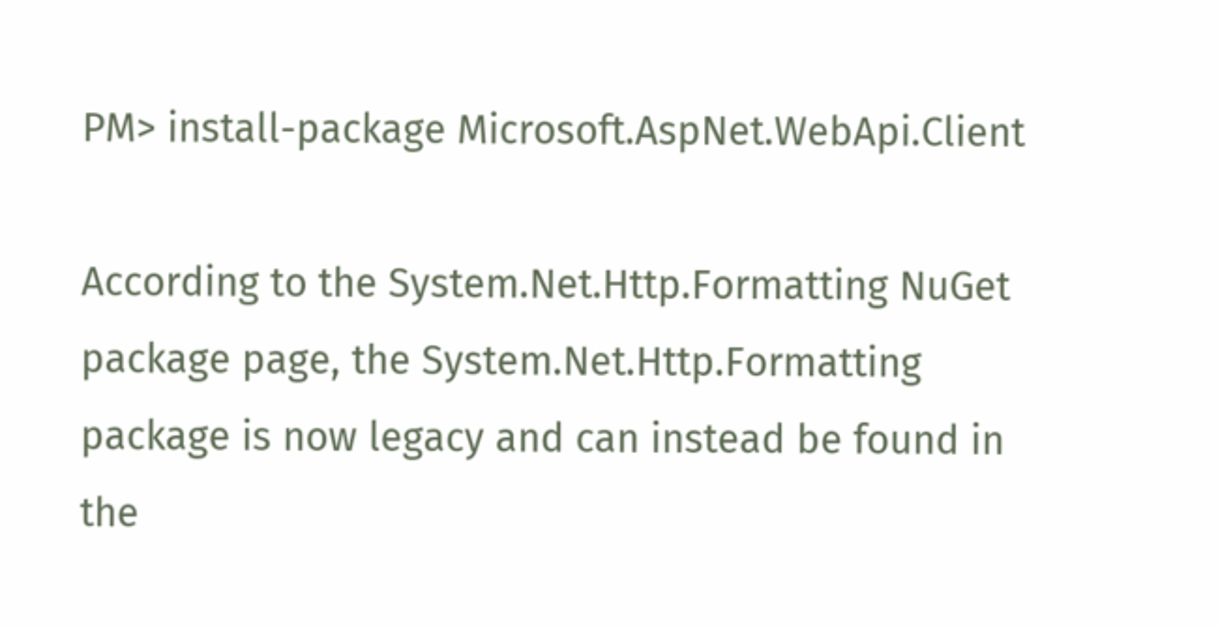PM> install-package Microsoft.AspNet.WebApi.Client

According to the System.Net.Http.Formatting NuGet package page, the System.Net.Http.Formatting package is now legacy and can instead be found in the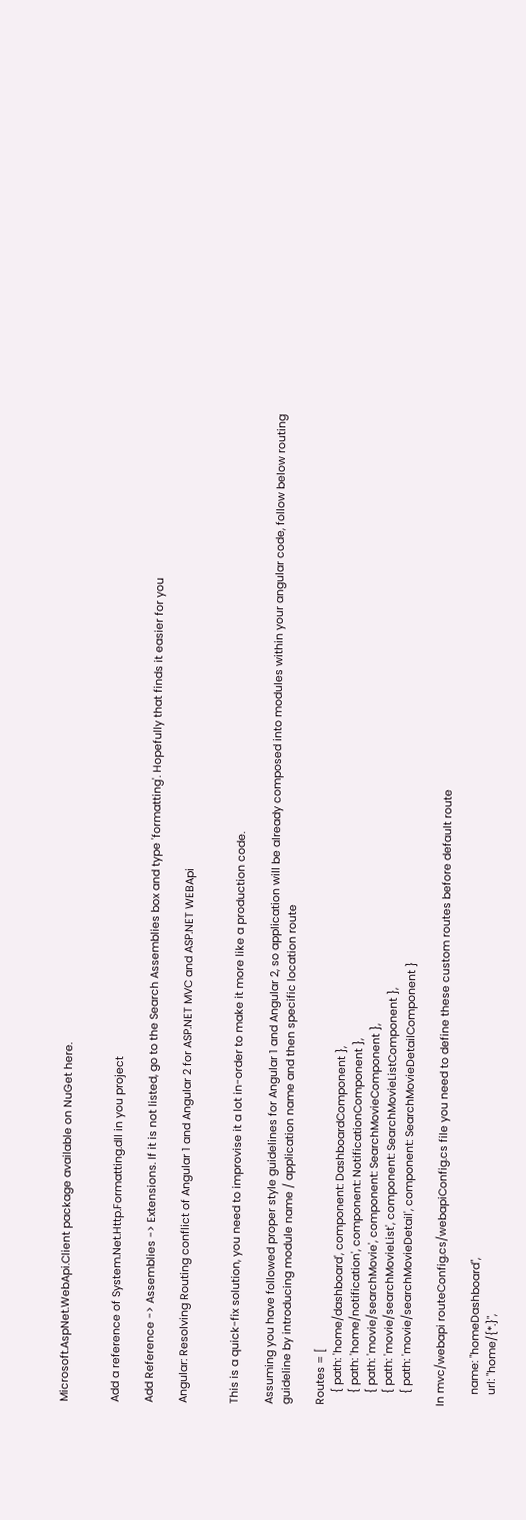Microsoft.AspNet.WebApi.Client package available on NuGet here.


Add a reference of System.Net.Http.Formatting.dll in you project

Add Reference -> Assemblies -> Extensions. If it is not listed, go to the Search Assemblies box and type 'formatting'. Hopefully that finds it easier for you

Angular: Resolving Routing conflict of Angular 1 and Angular 2 for ASP.NET MVC and ASP.NET WEBApi


This is a quick-fix solution, you need to improvise it a lot in-order to make it more like a production code.

Assuming you have followed proper style guidelines for Angular 1 and Angular 2, so application will be already composed into modules within your angular code, follow below routing guideline by introducing module name / application name and then specific location route

Routes = [
    { path: 'home/dashboard', component: DashboardComponent },
    { path: 'home/notification', component: NotificationComponent },
    { path: 'movie/searchMovie', component: SearchMovieComponent },
    { path: 'movie/searchMovieList', component: SearchMovieListComponent },
    { path: 'movie/searchMovieDetail', component: SearchMovieDetailComponent }

In mvc/webapi routeConfig.cs/webapiConfig.cs file you need to define these custom routes before default route

    name: "homeDashboard",
    url: "home/{*.}",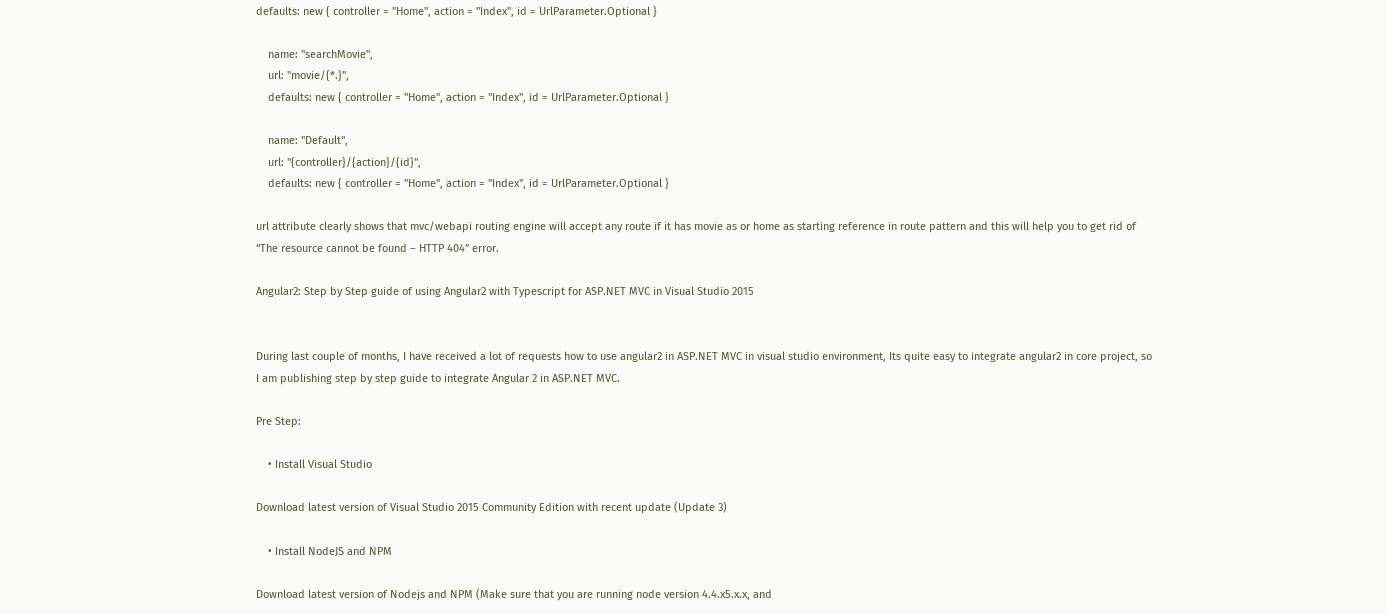defaults: new { controller = "Home", action = "Index", id = UrlParameter.Optional }

    name: "searchMovie",
    url: "movie/{*.}",
    defaults: new { controller = "Home", action = "Index", id = UrlParameter.Optional }

    name: "Default",
    url: "{controller}/{action}/{id}",
    defaults: new { controller = "Home", action = "Index", id = UrlParameter.Optional }

url attribute clearly shows that mvc/webapi routing engine will accept any route if it has movie as or home as starting reference in route pattern and this will help you to get rid of “The resource cannot be found – HTTP 404” error.

Angular2: Step by Step guide of using Angular2 with Typescript for ASP.NET MVC in Visual Studio 2015


During last couple of months, I have received a lot of requests how to use angular2 in ASP.NET MVC in visual studio environment, Its quite easy to integrate angular2 in core project, so I am publishing step by step guide to integrate Angular 2 in ASP.NET MVC.

Pre Step:

    • Install Visual Studio

Download latest version of Visual Studio 2015 Community Edition with recent update (Update 3)

    • Install NodeJS and NPM

Download latest version of Nodejs and NPM (Make sure that you are running node version 4.4.x5.x.x, and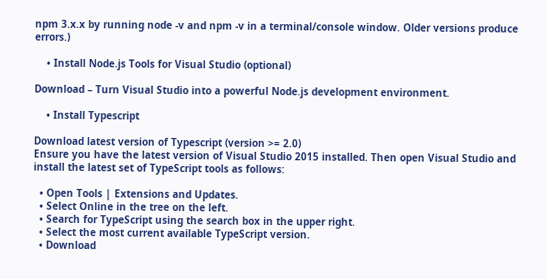npm 3.x.x by running node -v and npm -v in a terminal/console window. Older versions produce errors.)

    • Install Node.js Tools for Visual Studio (optional)

Download – Turn Visual Studio into a powerful Node.js development environment.

    • Install Typescript

Download latest version of Typescript (version >= 2.0)
Ensure you have the latest version of Visual Studio 2015 installed. Then open Visual Studio and install the latest set of TypeScript tools as follows:

  • Open Tools | Extensions and Updates.
  • Select Online in the tree on the left.
  • Search for TypeScript using the search box in the upper right.
  • Select the most current available TypeScript version.
  • Download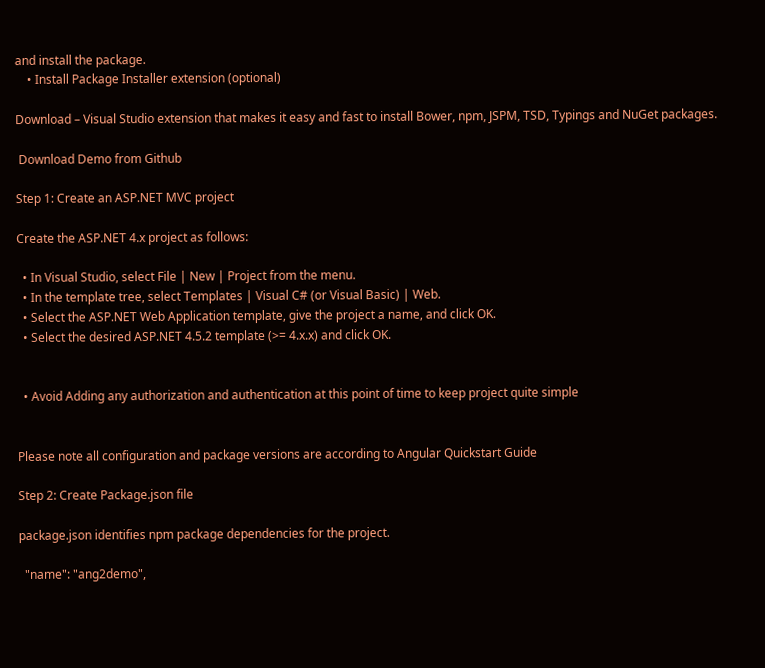and install the package.
    • Install Package Installer extension (optional)

Download – Visual Studio extension that makes it easy and fast to install Bower, npm, JSPM, TSD, Typings and NuGet packages.

 Download Demo from Github

Step 1: Create an ASP.NET MVC project

Create the ASP.NET 4.x project as follows:

  • In Visual Studio, select File | New | Project from the menu.
  • In the template tree, select Templates | Visual C# (or Visual Basic) | Web.
  • Select the ASP.NET Web Application template, give the project a name, and click OK.
  • Select the desired ASP.NET 4.5.2 template (>= 4.x.x) and click OK.


  • Avoid Adding any authorization and authentication at this point of time to keep project quite simple


Please note all configuration and package versions are according to Angular Quickstart Guide

Step 2: Create Package.json file

package.json identifies npm package dependencies for the project.

  "name": "ang2demo",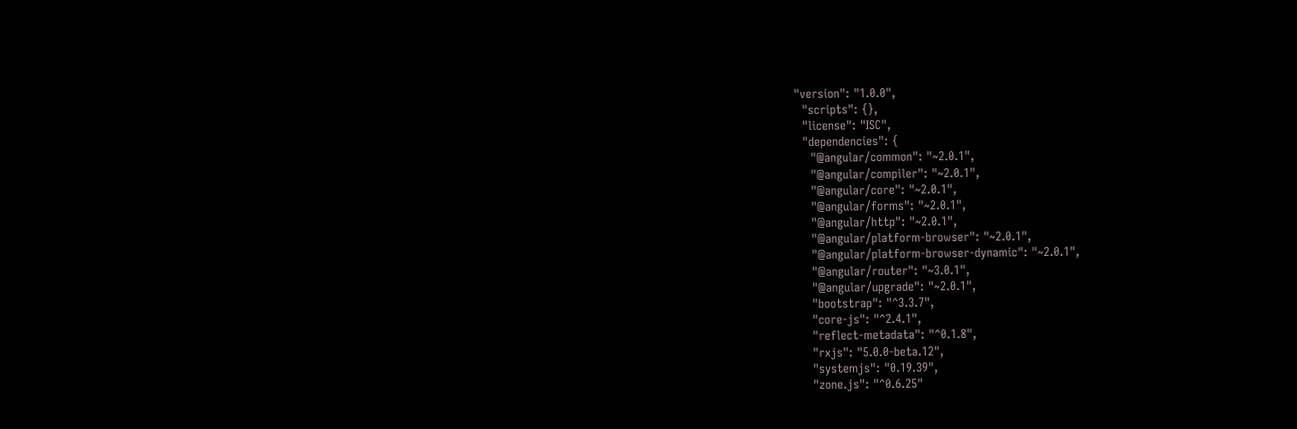"version": "1.0.0",
  "scripts": {},
  "license": "ISC",
  "dependencies": {
    "@angular/common": "~2.0.1",
    "@angular/compiler": "~2.0.1",
    "@angular/core": "~2.0.1",
    "@angular/forms": "~2.0.1",
    "@angular/http": "~2.0.1",
    "@angular/platform-browser": "~2.0.1",
    "@angular/platform-browser-dynamic": "~2.0.1",
    "@angular/router": "~3.0.1",
    "@angular/upgrade": "~2.0.1",
    "bootstrap": "^3.3.7",
    "core-js": "^2.4.1",
    "reflect-metadata": "^0.1.8",
    "rxjs": "5.0.0-beta.12",
    "systemjs": "0.19.39",
    "zone.js": "^0.6.25"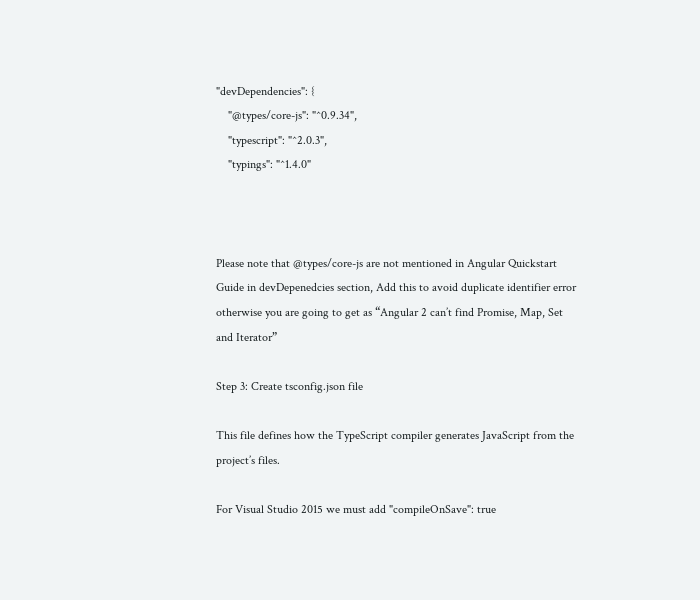"devDependencies": {
    "@types/core-js": "^0.9.34",
    "typescript": "^2.0.3",
    "typings": "^1.4.0"



Please note that @types/core-js are not mentioned in Angular Quickstart Guide in devDepenedcies section, Add this to avoid duplicate identifier error otherwise you are going to get as “Angular 2 can’t find Promise, Map, Set and Iterator”

Step 3: Create tsconfig.json file

This file defines how the TypeScript compiler generates JavaScript from the project’s files.

For Visual Studio 2015 we must add "compileOnSave": true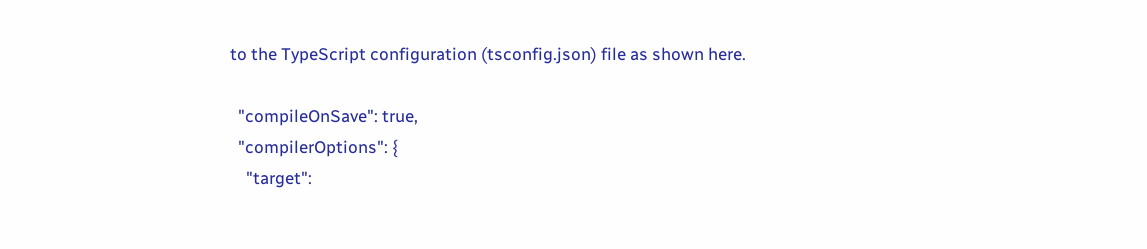to the TypeScript configuration (tsconfig.json) file as shown here.

  "compileOnSave": true,
  "compilerOptions": {
    "target":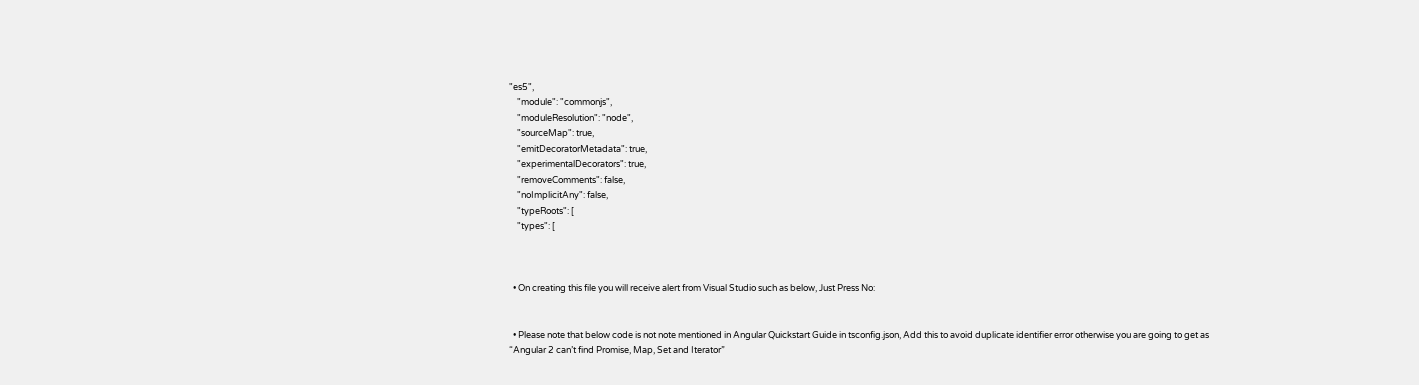"es5",
    "module": "commonjs",
    "moduleResolution": "node",
    "sourceMap": true,
    "emitDecoratorMetadata": true,
    "experimentalDecorators": true,
    "removeComments": false,
    "noImplicitAny": false,
    "typeRoots": [
    "types": [



  • On creating this file you will receive alert from Visual Studio such as below, Just Press No:


  • Please note that below code is not note mentioned in Angular Quickstart Guide in tsconfig.json, Add this to avoid duplicate identifier error otherwise you are going to get as “Angular 2 can’t find Promise, Map, Set and Iterator”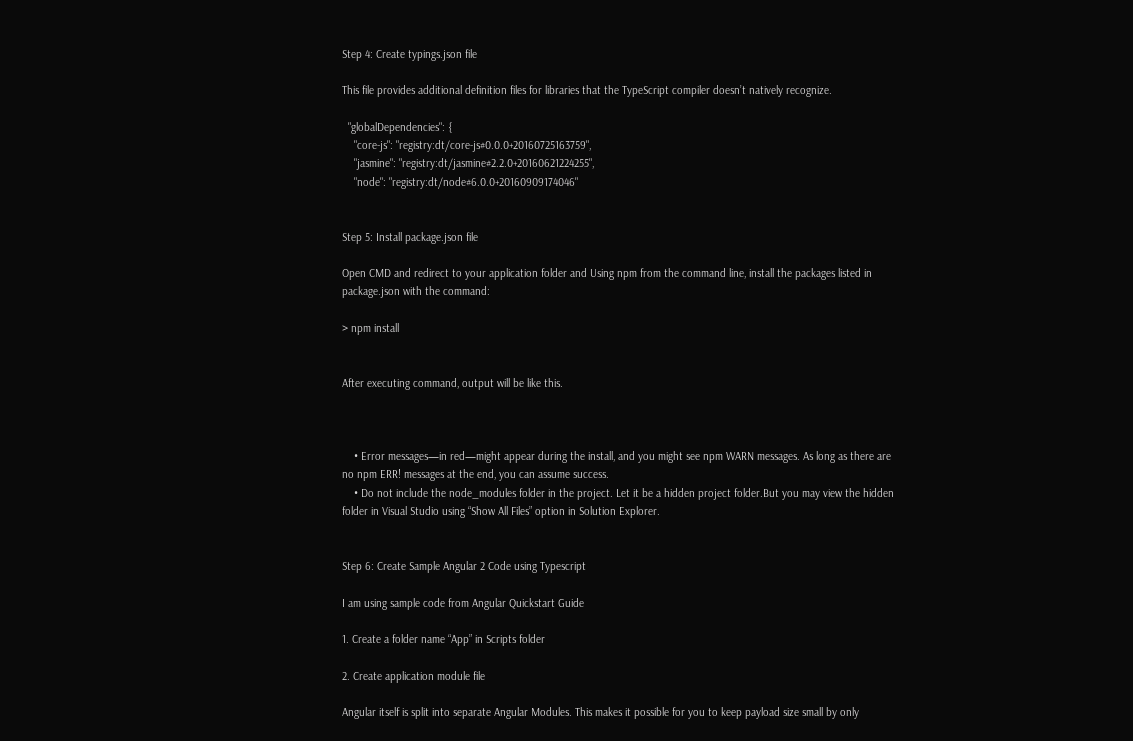Step 4: Create typings.json file

This file provides additional definition files for libraries that the TypeScript compiler doesn’t natively recognize.

  "globalDependencies": {
    "core-js": "registry:dt/core-js#0.0.0+20160725163759",
    "jasmine": "registry:dt/jasmine#2.2.0+20160621224255",
    "node": "registry:dt/node#6.0.0+20160909174046"


Step 5: Install package.json file

Open CMD and redirect to your application folder and Using npm from the command line, install the packages listed in package.json with the command:

> npm install


After executing command, output will be like this.



    • Error messages—in red—might appear during the install, and you might see npm WARN messages. As long as there are no npm ERR! messages at the end, you can assume success.
    • Do not include the node_modules folder in the project. Let it be a hidden project folder.But you may view the hidden folder in Visual Studio using “Show All Files” option in Solution Explorer.


Step 6: Create Sample Angular 2 Code using Typescript

I am using sample code from Angular Quickstart Guide

1. Create a folder name “App” in Scripts folder

2. Create application module file

Angular itself is split into separate Angular Modules. This makes it possible for you to keep payload size small by only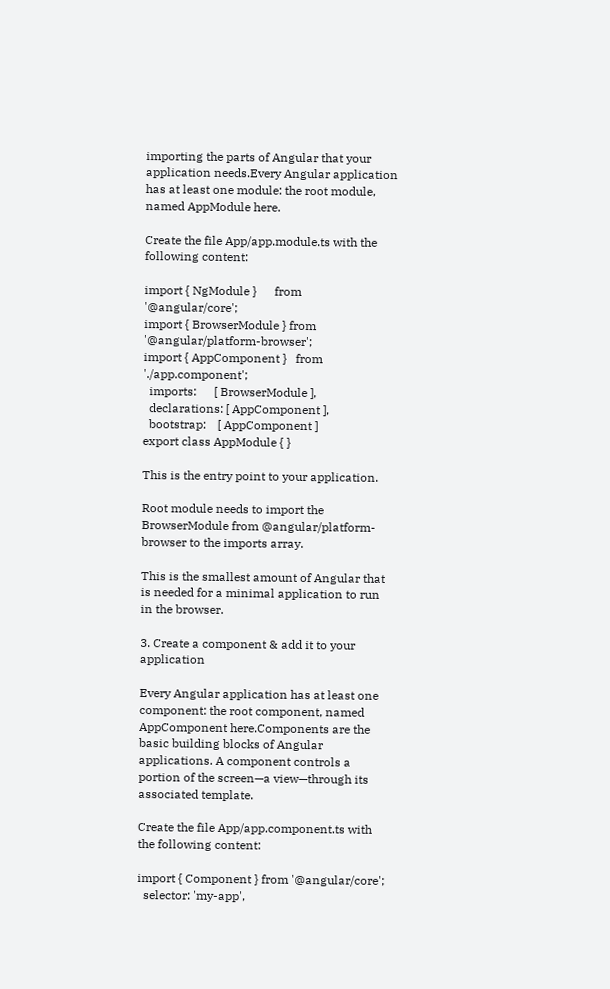importing the parts of Angular that your application needs.Every Angular application has at least one module: the root module, named AppModule here.

Create the file App/app.module.ts with the following content:

import { NgModule }      from '@angular/core';
import { BrowserModule } from '@angular/platform-browser';
import { AppComponent }   from './app.component';
  imports:      [ BrowserModule ],
  declarations: [ AppComponent ],
  bootstrap:    [ AppComponent ]
export class AppModule { }

This is the entry point to your application.

Root module needs to import the BrowserModule from @angular/platform-browser to the imports array.

This is the smallest amount of Angular that is needed for a minimal application to run in the browser.

3. Create a component & add it to your application

Every Angular application has at least one component: the root component, named AppComponent here.Components are the basic building blocks of Angular applications. A component controls a portion of the screen—a view—through its associated template.

Create the file App/app.component.ts with the following content:

import { Component } from '@angular/core';
  selector: 'my-app',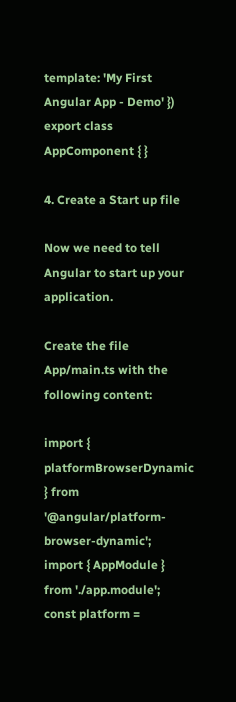template: 'My First Angular App - Demo' })
export class AppComponent { }

4. Create a Start up file

Now we need to tell Angular to start up your application.

Create the file App/main.ts with the following content:

import { platformBrowserDynamic } from '@angular/platform-browser-dynamic';
import { AppModule } from './app.module';
const platform =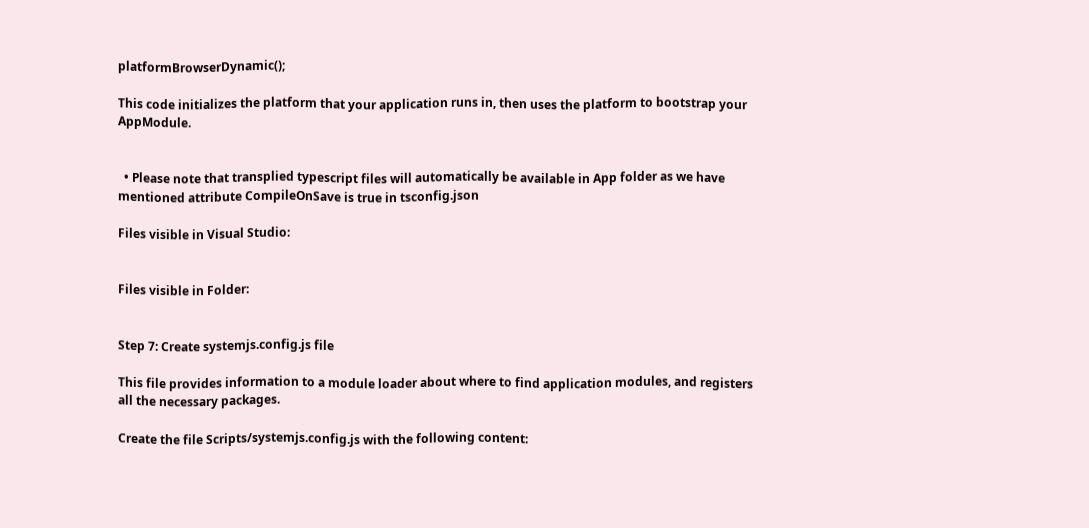platformBrowserDynamic();

This code initializes the platform that your application runs in, then uses the platform to bootstrap your AppModule.


  • Please note that transplied typescript files will automatically be available in App folder as we have mentioned attribute CompileOnSave is true in tsconfig.json

Files visible in Visual Studio:


Files visible in Folder:


Step 7: Create systemjs.config.js file

This file provides information to a module loader about where to find application modules, and registers all the necessary packages.

Create the file Scripts/systemjs.config.js with the following content: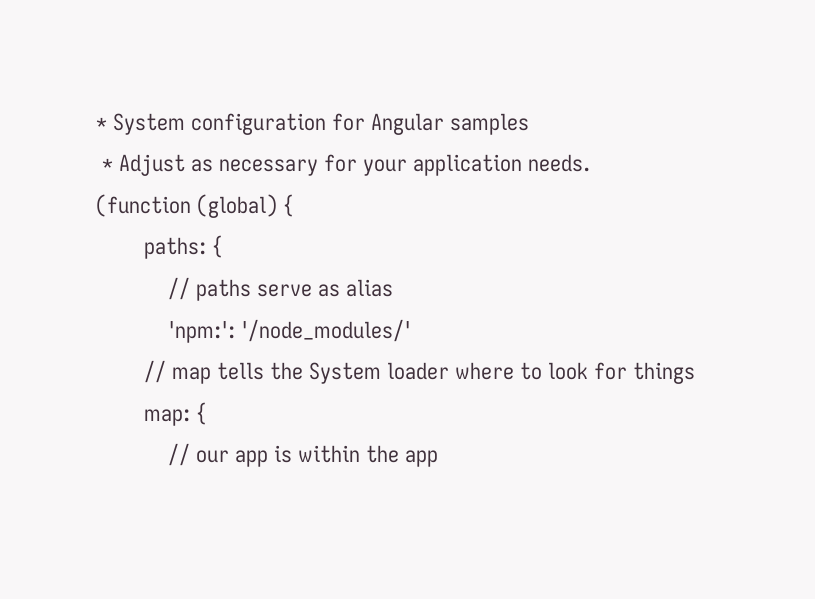* System configuration for Angular samples
 * Adjust as necessary for your application needs.
(function (global) {
        paths: {
            // paths serve as alias
            'npm:': '/node_modules/'
        // map tells the System loader where to look for things
        map: {
            // our app is within the app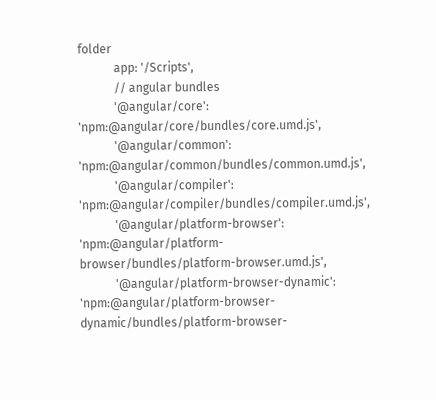folder
            app: '/Scripts',
            // angular bundles
            '@angular/core': 'npm:@angular/core/bundles/core.umd.js',
            '@angular/common': 'npm:@angular/common/bundles/common.umd.js',
            '@angular/compiler': 'npm:@angular/compiler/bundles/compiler.umd.js',
            '@angular/platform-browser': 'npm:@angular/platform-browser/bundles/platform-browser.umd.js',
            '@angular/platform-browser-dynamic': 'npm:@angular/platform-browser-dynamic/bundles/platform-browser-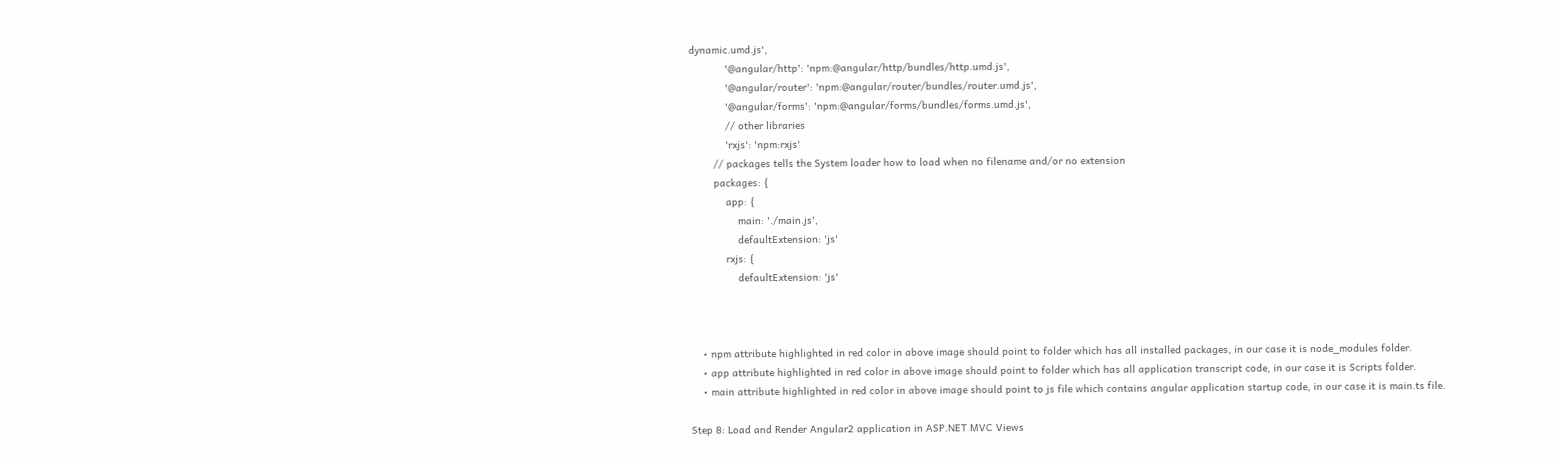dynamic.umd.js',
            '@angular/http': 'npm:@angular/http/bundles/http.umd.js',
            '@angular/router': 'npm:@angular/router/bundles/router.umd.js',
            '@angular/forms': 'npm:@angular/forms/bundles/forms.umd.js',
            // other libraries
            'rxjs': 'npm:rxjs'
        // packages tells the System loader how to load when no filename and/or no extension
        packages: {
            app: {
                main: './main.js',
                defaultExtension: 'js'
            rxjs: {
                defaultExtension: 'js'



    • npm attribute highlighted in red color in above image should point to folder which has all installed packages, in our case it is node_modules folder.
    • app attribute highlighted in red color in above image should point to folder which has all application transcript code, in our case it is Scripts folder.
    • main attribute highlighted in red color in above image should point to js file which contains angular application startup code, in our case it is main.ts file.

Step 8: Load and Render Angular2 application in ASP.NET MVC Views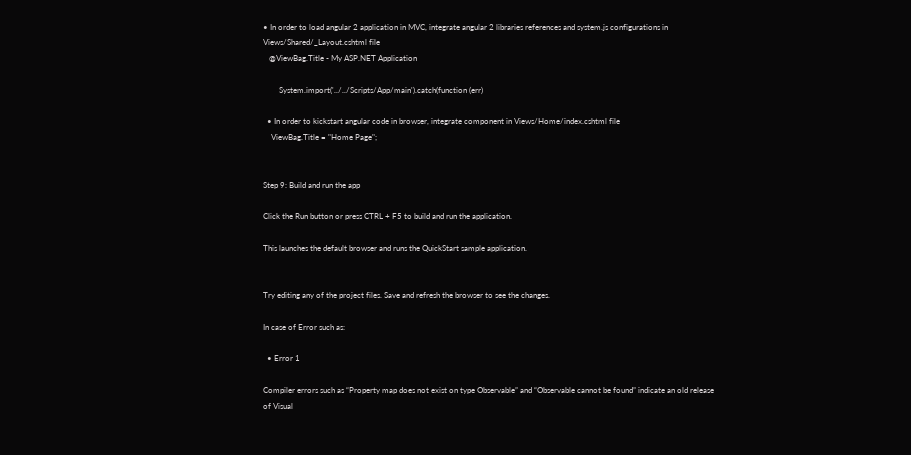• In order to load angular 2 application in MVC, integrate angular 2 libraries references and system.js configurations in Views/Shared/_Layout.cshtml file
   @ViewBag.Title - My ASP.NET Application

        System.import('../../Scripts/App/main').catch(function (err)

  • In order to kickstart angular code in browser, integrate component in Views/Home/index.cshtml file
    ViewBag.Title = "Home Page";


Step 9: Build and run the app

Click the Run button or press CTRL + F5 to build and run the application.

This launches the default browser and runs the QuickStart sample application.


Try editing any of the project files. Save and refresh the browser to see the changes.

In case of Error such as:

  • Error 1

Compiler errors such as “Property map does not exist on type Observable” and “Observable cannot be found” indicate an old release of Visual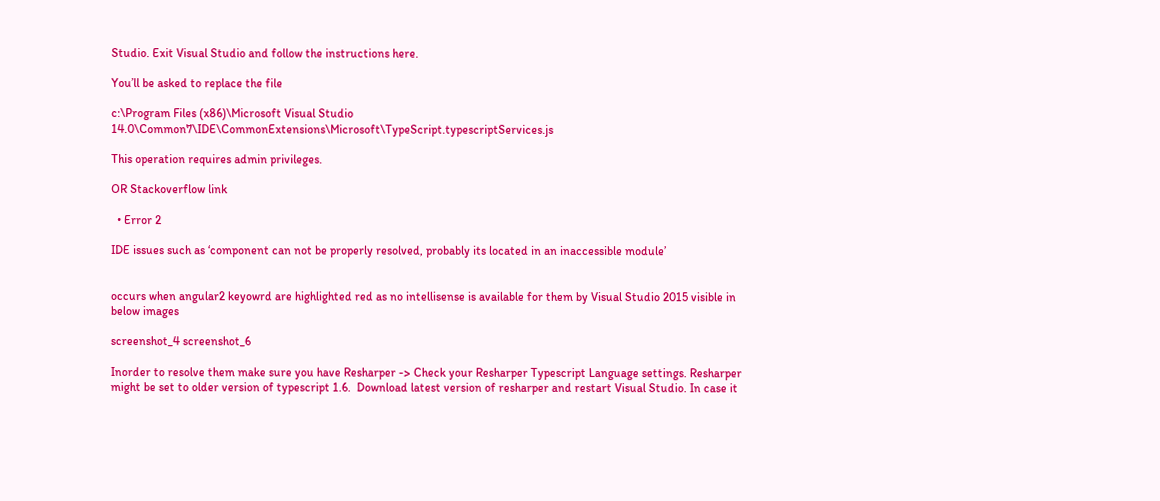Studio. Exit Visual Studio and follow the instructions here.

You’ll be asked to replace the file

c:\Program Files (x86)\Microsoft Visual Studio 14.0\Common7\IDE\CommonExtensions\Microsoft\TypeScript.typescriptServices.js

This operation requires admin privileges.

OR Stackoverflow link

  • Error 2

IDE issues such as ‘component can not be properly resolved, probably its located in an inaccessible module’


occurs when angular2 keyowrd are highlighted red as no intellisense is available for them by Visual Studio 2015 visible in below images

screenshot_4 screenshot_6

Inorder to resolve them make sure you have Resharper -> Check your Resharper Typescript Language settings. Resharper might be set to older version of typescript 1.6.  Download latest version of resharper and restart Visual Studio. In case it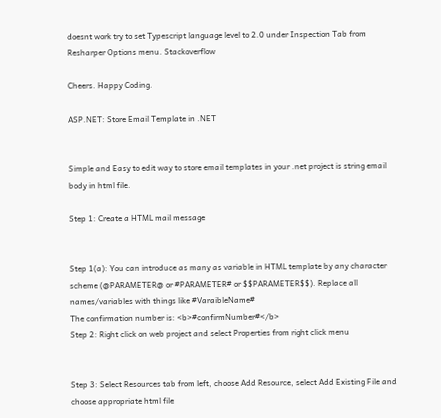doesnt work try to set Typescript language level to 2.0 under Inspection Tab from Resharper Options menu. Stackoverflow

Cheers. Happy Coding.

ASP.NET: Store Email Template in .NET


Simple and Easy to edit way to store email templates in your .net project is string email body in html file.

Step 1: Create a HTML mail message


Step 1(a): You can introduce as many as variable in HTML template by any character scheme (@PARAMETER@ or #PARAMETER# or $$PARAMETER$$). Replace all names/variables with things like #VaraibleName#
The confirmation number is: <b>#confirmNumber#</b>
Step 2: Right click on web project and select Properties from right click menu


Step 3: Select Resources tab from left, choose Add Resource, select Add Existing File and choose appropriate html file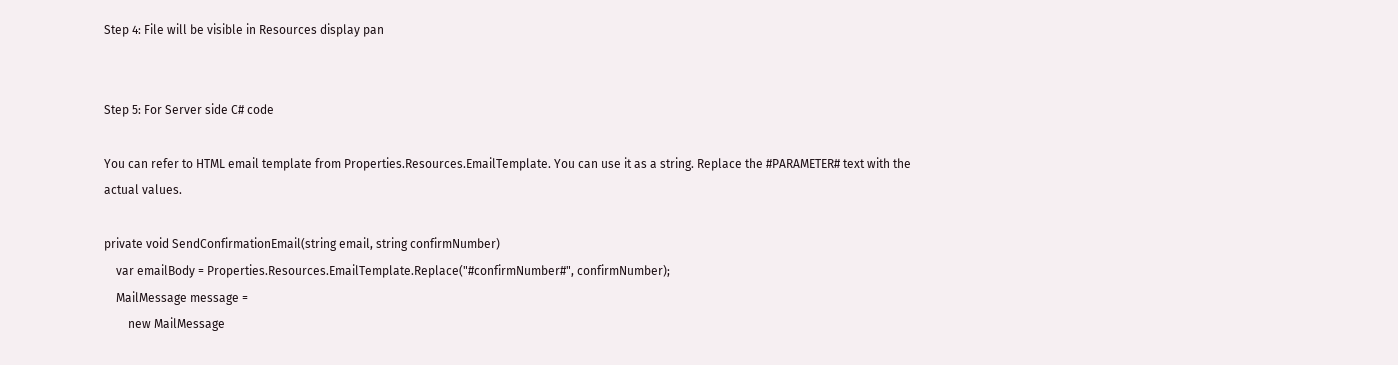Step 4: File will be visible in Resources display pan


Step 5: For Server side C# code

You can refer to HTML email template from Properties.Resources.EmailTemplate. You can use it as a string. Replace the #PARAMETER# text with the actual values.

private void SendConfirmationEmail(string email, string confirmNumber)
    var emailBody = Properties.Resources.EmailTemplate.Replace("#confirmNumber#", confirmNumber);
    MailMessage message =
        new MailMessage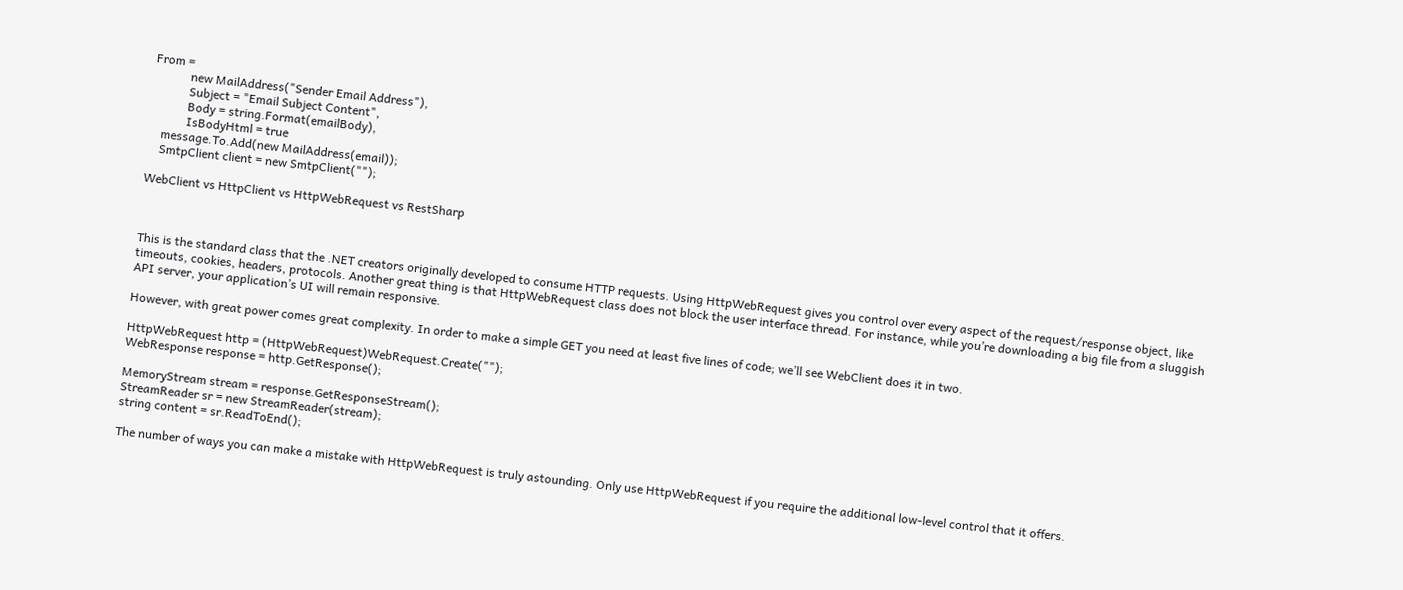From =
            new MailAddress("Sender Email Address"),
            Subject = "Email Subject Content",
            Body = string.Format(emailBody),
            IsBodyHtml = true
    message.To.Add(new MailAddress(email));
    SmtpClient client = new SmtpClient("");

WebClient vs HttpClient vs HttpWebRequest vs RestSharp



This is the standard class that the .NET creators originally developed to consume HTTP requests. Using HttpWebRequest gives you control over every aspect of the request/response object, like timeouts, cookies, headers, protocols. Another great thing is that HttpWebRequest class does not block the user interface thread. For instance, while you’re downloading a big file from a sluggish API server, your application’s UI will remain responsive.

However, with great power comes great complexity. In order to make a simple GET you need at least five lines of code; we’ll see WebClient does it in two.

HttpWebRequest http = (HttpWebRequest)WebRequest.Create("");
WebResponse response = http.GetResponse();

MemoryStream stream = response.GetResponseStream();
StreamReader sr = new StreamReader(stream);
string content = sr.ReadToEnd();

The number of ways you can make a mistake with HttpWebRequest is truly astounding. Only use HttpWebRequest if you require the additional low-level control that it offers.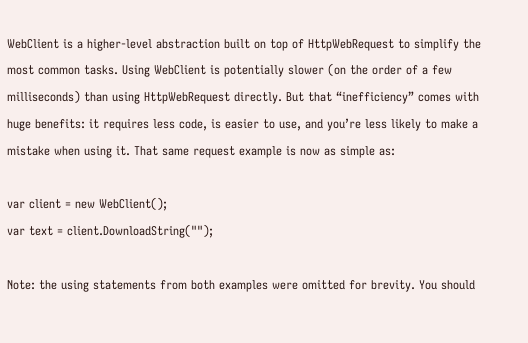WebClient is a higher-level abstraction built on top of HttpWebRequest to simplify the most common tasks. Using WebClient is potentially slower (on the order of a few milliseconds) than using HttpWebRequest directly. But that “inefficiency” comes with huge benefits: it requires less code, is easier to use, and you’re less likely to make a mistake when using it. That same request example is now as simple as:

var client = new WebClient();
var text = client.DownloadString("");

Note: the using statements from both examples were omitted for brevity. You should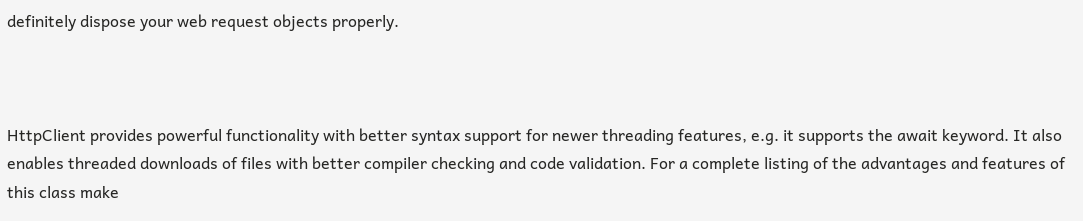definitely dispose your web request objects properly.



HttpClient provides powerful functionality with better syntax support for newer threading features, e.g. it supports the await keyword. It also enables threaded downloads of files with better compiler checking and code validation. For a complete listing of the advantages and features of this class make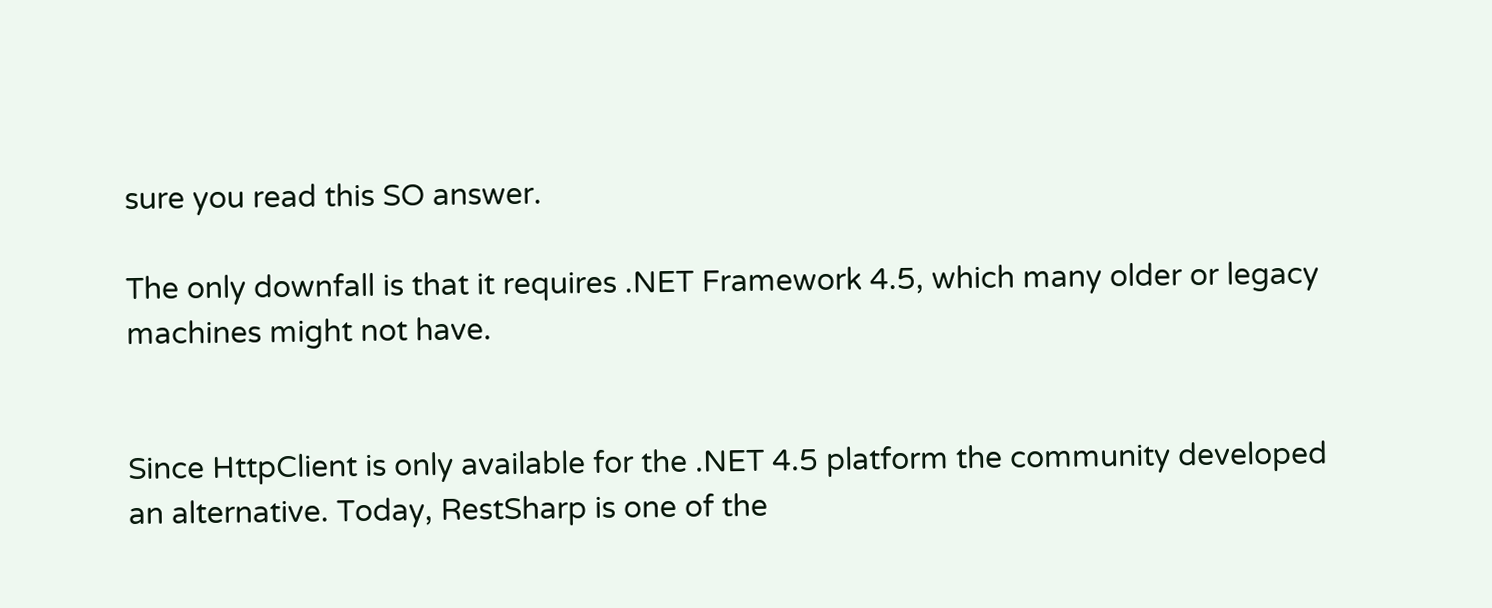sure you read this SO answer.

The only downfall is that it requires .NET Framework 4.5, which many older or legacy machines might not have.


Since HttpClient is only available for the .NET 4.5 platform the community developed an alternative. Today, RestSharp is one of the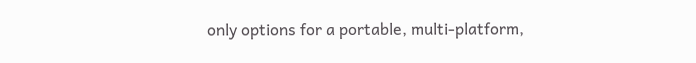only options for a portable, multi-platform,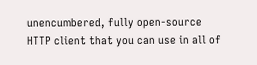unencumbered, fully open-source HTTP client that you can use in all of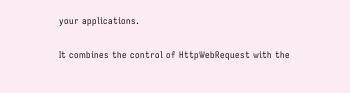your applications.

It combines the control of HttpWebRequest with the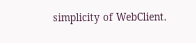simplicity of WebClient.